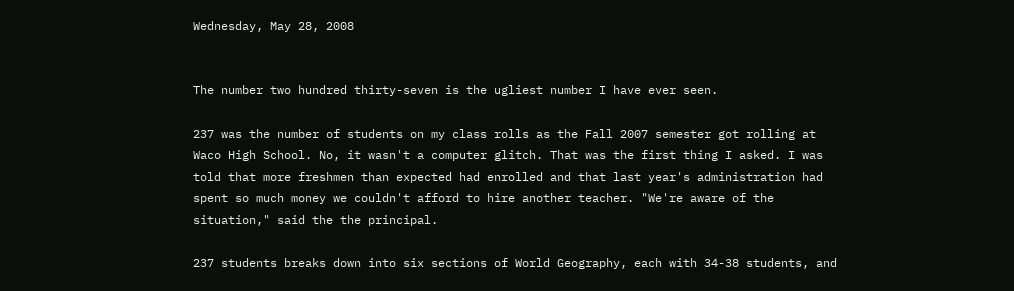Wednesday, May 28, 2008


The number two hundred thirty-seven is the ugliest number I have ever seen.

237 was the number of students on my class rolls as the Fall 2007 semester got rolling at Waco High School. No, it wasn't a computer glitch. That was the first thing I asked. I was told that more freshmen than expected had enrolled and that last year's administration had spent so much money we couldn't afford to hire another teacher. "We're aware of the situation," said the the principal.

237 students breaks down into six sections of World Geography, each with 34-38 students, and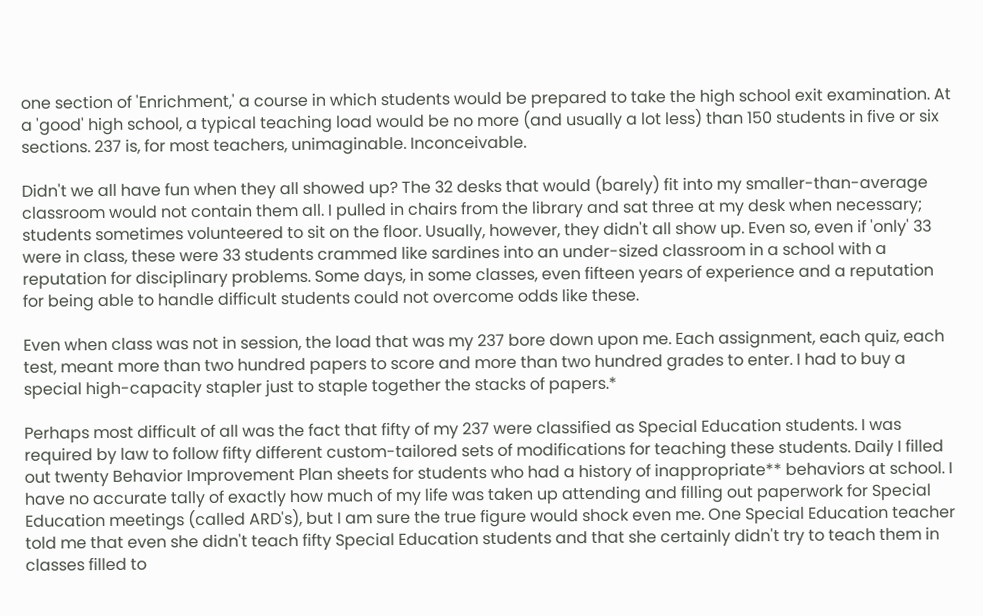one section of 'Enrichment,' a course in which students would be prepared to take the high school exit examination. At a 'good' high school, a typical teaching load would be no more (and usually a lot less) than 150 students in five or six sections. 237 is, for most teachers, unimaginable. Inconceivable.

Didn't we all have fun when they all showed up? The 32 desks that would (barely) fit into my smaller-than-average classroom would not contain them all. I pulled in chairs from the library and sat three at my desk when necessary; students sometimes volunteered to sit on the floor. Usually, however, they didn't all show up. Even so, even if 'only' 33 were in class, these were 33 students crammed like sardines into an under-sized classroom in a school with a reputation for disciplinary problems. Some days, in some classes, even fifteen years of experience and a reputation for being able to handle difficult students could not overcome odds like these.

Even when class was not in session, the load that was my 237 bore down upon me. Each assignment, each quiz, each test, meant more than two hundred papers to score and more than two hundred grades to enter. I had to buy a special high-capacity stapler just to staple together the stacks of papers.*

Perhaps most difficult of all was the fact that fifty of my 237 were classified as Special Education students. I was required by law to follow fifty different custom-tailored sets of modifications for teaching these students. Daily I filled out twenty Behavior Improvement Plan sheets for students who had a history of inappropriate** behaviors at school. I have no accurate tally of exactly how much of my life was taken up attending and filling out paperwork for Special Education meetings (called ARD's), but I am sure the true figure would shock even me. One Special Education teacher told me that even she didn't teach fifty Special Education students and that she certainly didn't try to teach them in classes filled to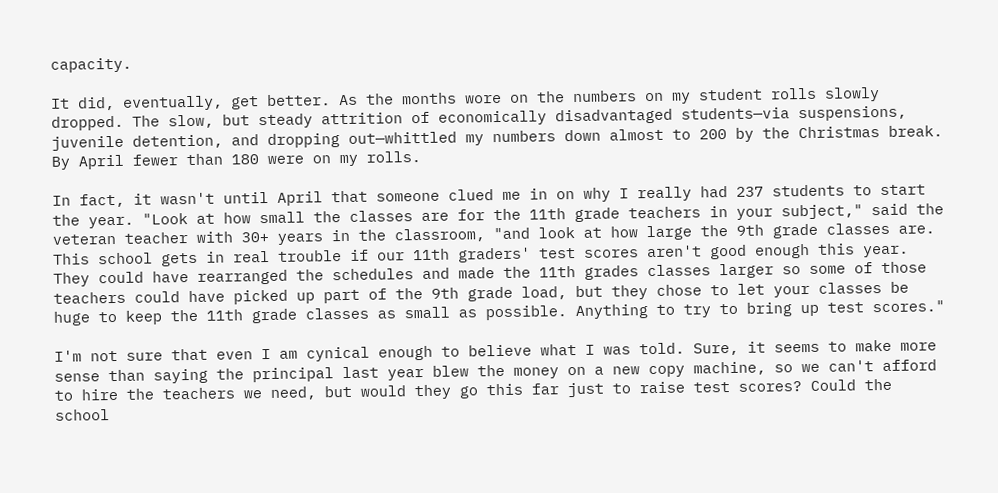capacity.

It did, eventually, get better. As the months wore on the numbers on my student rolls slowly dropped. The slow, but steady attrition of economically disadvantaged students—via suspensions, juvenile detention, and dropping out—whittled my numbers down almost to 200 by the Christmas break. By April fewer than 180 were on my rolls.

In fact, it wasn't until April that someone clued me in on why I really had 237 students to start the year. "Look at how small the classes are for the 11th grade teachers in your subject," said the veteran teacher with 30+ years in the classroom, "and look at how large the 9th grade classes are. This school gets in real trouble if our 11th graders' test scores aren't good enough this year. They could have rearranged the schedules and made the 11th grades classes larger so some of those teachers could have picked up part of the 9th grade load, but they chose to let your classes be huge to keep the 11th grade classes as small as possible. Anything to try to bring up test scores."

I'm not sure that even I am cynical enough to believe what I was told. Sure, it seems to make more sense than saying the principal last year blew the money on a new copy machine, so we can't afford to hire the teachers we need, but would they go this far just to raise test scores? Could the school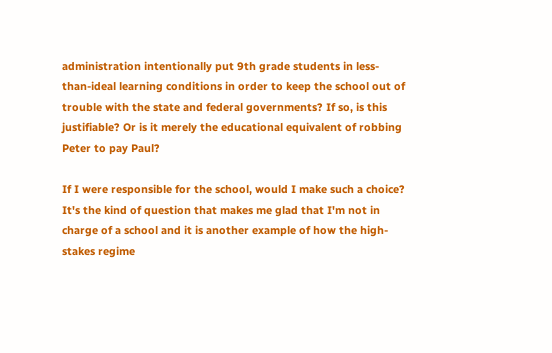administration intentionally put 9th grade students in less-than-ideal learning conditions in order to keep the school out of trouble with the state and federal governments? If so, is this justifiable? Or is it merely the educational equivalent of robbing Peter to pay Paul?

If I were responsible for the school, would I make such a choice? It's the kind of question that makes me glad that I'm not in charge of a school and it is another example of how the high-stakes regime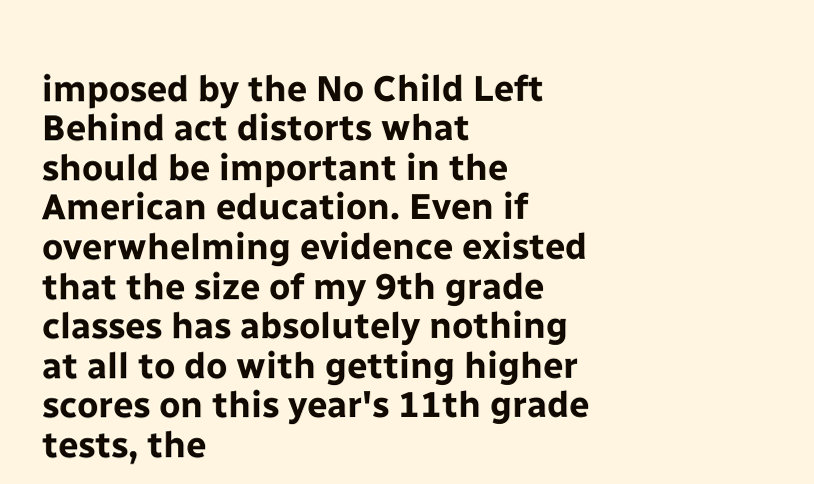imposed by the No Child Left Behind act distorts what should be important in the American education. Even if overwhelming evidence existed that the size of my 9th grade classes has absolutely nothing at all to do with getting higher scores on this year's 11th grade tests, the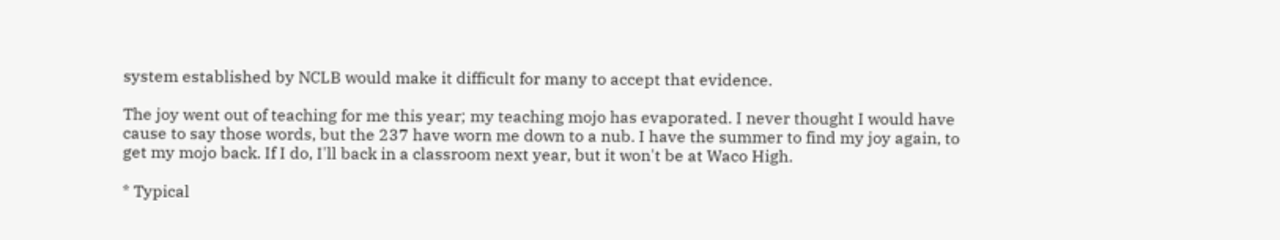system established by NCLB would make it difficult for many to accept that evidence.

The joy went out of teaching for me this year; my teaching mojo has evaporated. I never thought I would have cause to say those words, but the 237 have worn me down to a nub. I have the summer to find my joy again, to get my mojo back. If I do, I'll back in a classroom next year, but it won't be at Waco High.

* Typical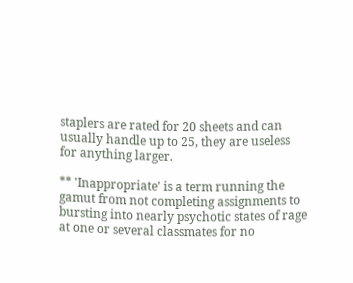staplers are rated for 20 sheets and can usually handle up to 25, they are useless for anything larger.

** 'Inappropriate' is a term running the gamut from not completing assignments to bursting into nearly psychotic states of rage at one or several classmates for no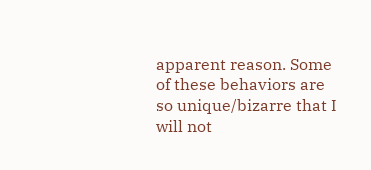apparent reason. Some of these behaviors are so unique/bizarre that I will not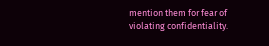mention them for fear of violating confidentiality.